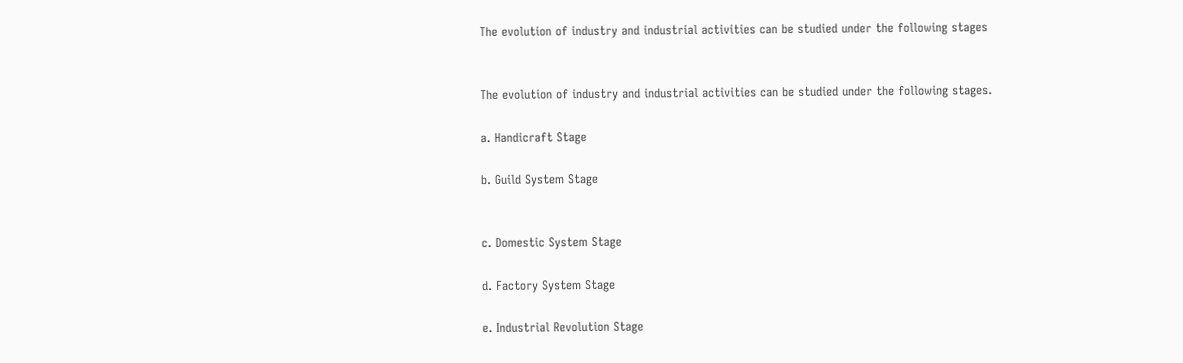The evolution of industry and industrial activities can be studied under the following stages


The evolution of industry and industrial activities can be studied under the following stages.

a. Handicraft Stage

b. Guild System Stage


c. Domestic System Stage

d. Factory System Stage

e. Industrial Revolution Stage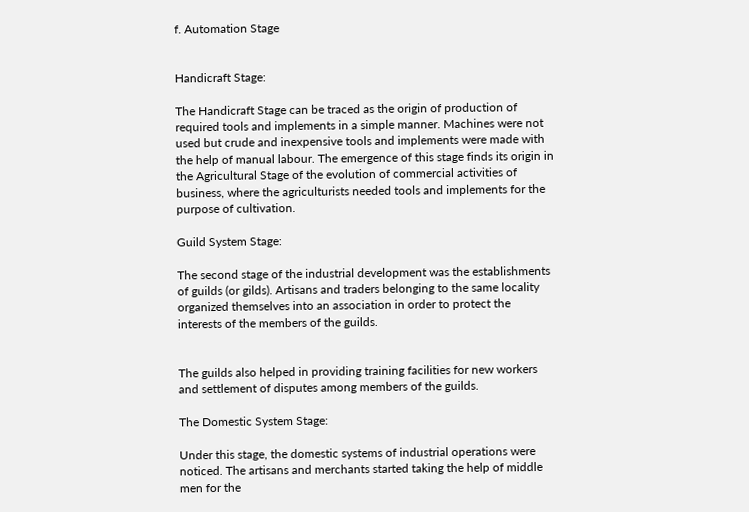f. Automation Stage


Handicraft Stage:

The Handicraft Stage can be traced as the origin of production of required tools and implements in a simple manner. Machines were not used but crude and inexpensive tools and implements were made with the help of manual labour. The emergence of this stage finds its origin in the Agricultural Stage of the evolution of commercial activities of business, where the agriculturists needed tools and implements for the purpose of cultivation.

Guild System Stage:

The second stage of the industrial development was the establishments of guilds (or gilds). Artisans and traders belonging to the same locality organized themselves into an association in order to protect the interests of the members of the guilds.


The guilds also helped in providing training facilities for new workers and settlement of disputes among members of the guilds.

The Domestic System Stage:

Under this stage, the domestic systems of industrial operations were noticed. The artisans and merchants started taking the help of middle men for the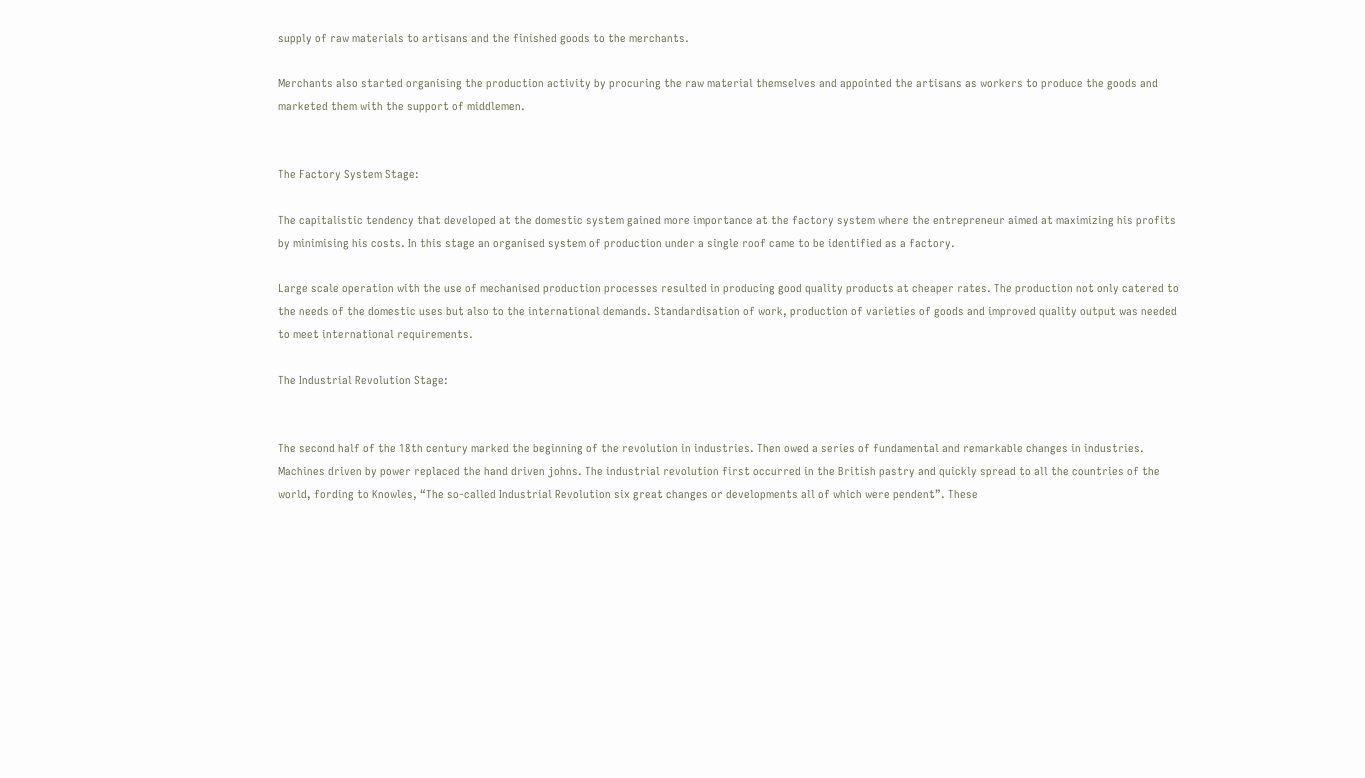supply of raw materials to artisans and the finished goods to the merchants.

Merchants also started organising the production activity by procuring the raw material themselves and appointed the artisans as workers to produce the goods and marketed them with the support of middlemen.


The Factory System Stage:

The capitalistic tendency that developed at the domestic system gained more importance at the factory system where the entrepreneur aimed at maximizing his profits by minimising his costs. In this stage an organised system of production under a single roof came to be identified as a factory.

Large scale operation with the use of mechanised production processes resulted in producing good quality products at cheaper rates. The production not only catered to the needs of the domestic uses but also to the international demands. Standardisation of work, production of varieties of goods and improved quality output was needed to meet international requirements.

The Industrial Revolution Stage:


The second half of the 18th century marked the beginning of the revolution in industries. Then owed a series of fundamental and remarkable changes in industries. Machines driven by power replaced the hand driven johns. The industrial revolution first occurred in the British pastry and quickly spread to all the countries of the world, fording to Knowles, “The so-called Industrial Revolution six great changes or developments all of which were pendent”. These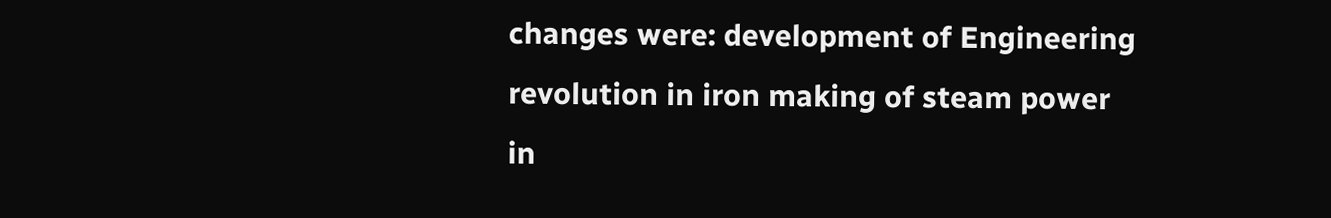changes were: development of Engineering revolution in iron making of steam power in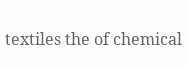textiles the of chemical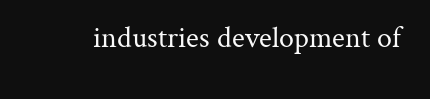industries development of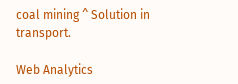coal mining ^ Solution in transport.

Web Analytics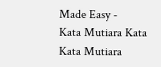Made Easy -
Kata Mutiara Kata Kata Mutiara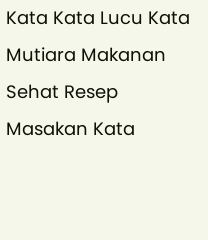Kata Kata Lucu Kata Mutiara Makanan Sehat Resep Masakan Kata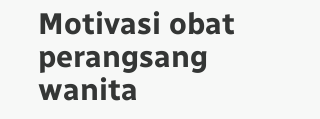Motivasi obat perangsang wanita